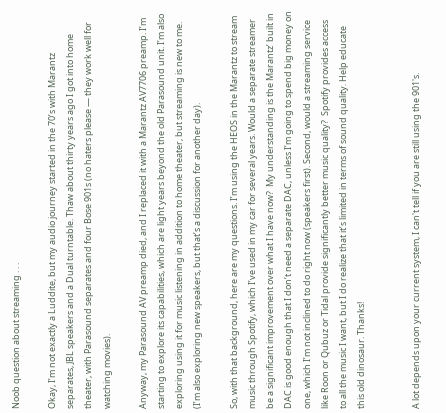Noob question about streaming . . .

Okay, I’m not exactly a Luddite, but my audio journey started in the 70’s with Marantz separates, JBL speakers and a Dual turntable. Thaw about thirty years ago I got into home theater, with Parasound separates and four Bose 901s (no haters please — they work well for watching movies).

Anyway, my Parasound AV preamp died, and I replaced it with a Marantz AV7706 preamp. I’m starting to explore its capabilities, which are light years beyond the old Parasound unit. I’m also exploring using it for music listening in addition to home theater, but streaming is new to me.  (I’m also exploring new speakers, but that’s a discussion for another day).

So, with that background, here are my questions. I’m using the HEOS in the Marantz to stream music through Spotify, which I’ve used in my car for several years. Would a separate streamer be a significant improvement over what I have now?  My understanding is the Marantz’ built in DAC is good enough that I don’t need a separate DAC, unless I’m going to spend big money on one, which I’m not inclined to do right now (speakers first). Second, would a streaming service like Roon or Qubuz or Tidal provide significantly better music quality?  Spotify provides access to all the music I want, but I do realize that it’s limited in terms of sound quality. Help educate this old dinosaur. Thanks!


A lot depends upon your current system, I can't tell if you are still using the 901's.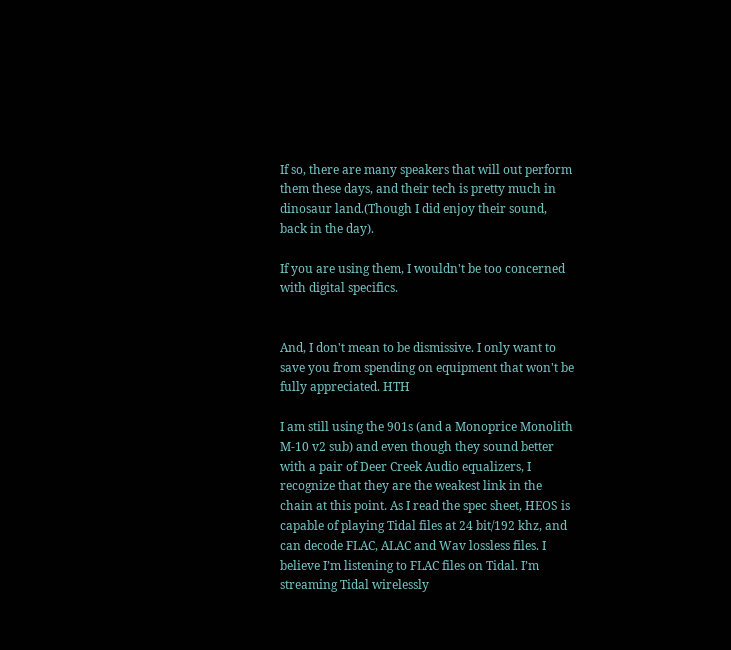If so, there are many speakers that will out perform them these days, and their tech is pretty much in dinosaur land.(Though I did enjoy their sound, back in the day).

If you are using them, I wouldn't be too concerned with digital specifics.


And, I don't mean to be dismissive. I only want to save you from spending on equipment that won't be fully appreciated. HTH

I am still using the 901s (and a Monoprice Monolith M-10 v2 sub) and even though they sound better with a pair of Deer Creek Audio equalizers, I recognize that they are the weakest link in the chain at this point. As I read the spec sheet, HEOS is capable of playing Tidal files at 24 bit/192 khz, and can decode FLAC, ALAC and Wav lossless files. I believe I’m listening to FLAC files on Tidal. I’m streaming Tidal wirelessly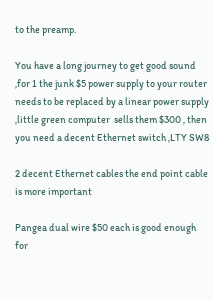to the preamp.

You have a long journey to get good sound ,for 1 the junk $5 power supply to your router needs to be replaced by a linear power supply ,little green computer  sells them $300 , then you need a decent Ethernet switch ,LTY SW8

2 decent Ethernet cables the end point cable is more important

Pangea dual wire $50 each is good enough for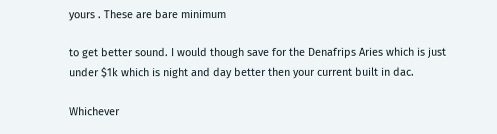yours . These are bare minimum

to get better sound. I would though save for the Denafrips Aries which is just under $1k which is night and day better then your current built in dac.

Whichever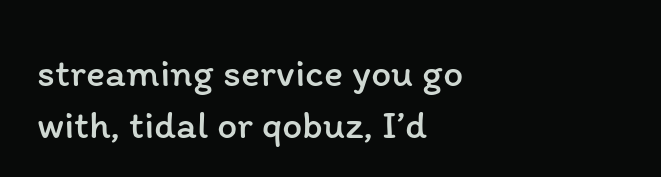streaming service you go with, tidal or qobuz, I’d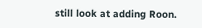still look at adding Roon.